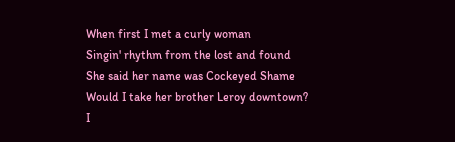When first I met a curly woman
Singin' rhythm from the lost and found
She said her name was Cockeyed Shame
Would I take her brother Leroy downtown?
I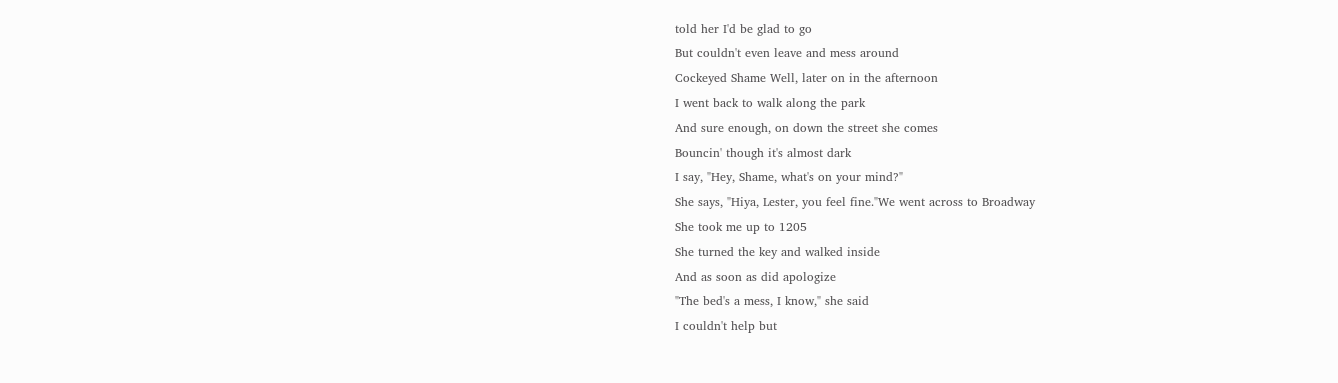told her I'd be glad to go
But couldn't even leave and mess around
Cockeyed Shame Well, later on in the afternoon
I went back to walk along the park
And sure enough, on down the street she comes
Bouncin' though it's almost dark
I say, "Hey, Shame, what's on your mind?"
She says, "Hiya, Lester, you feel fine."We went across to Broadway
She took me up to 1205
She turned the key and walked inside
And as soon as did apologize
"The bed's a mess, I know," she said
I couldn't help but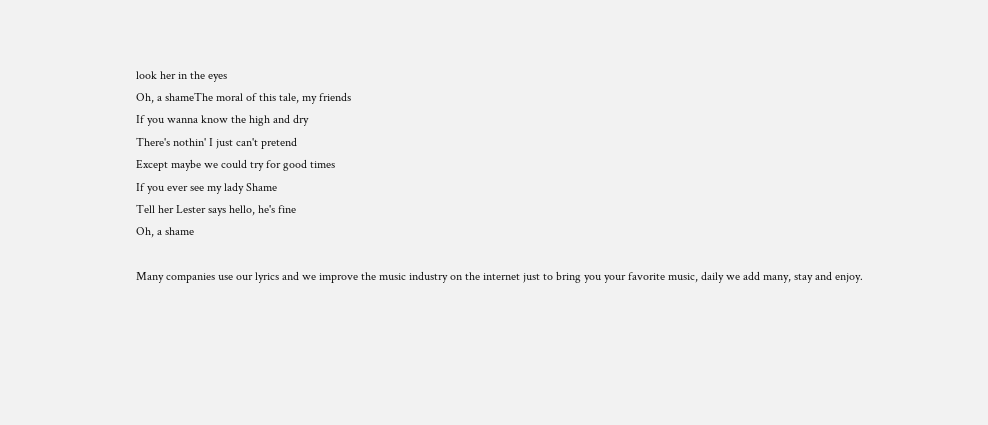look her in the eyes
Oh, a shameThe moral of this tale, my friends
If you wanna know the high and dry
There's nothin' I just can't pretend
Except maybe we could try for good times
If you ever see my lady Shame
Tell her Lester says hello, he's fine
Oh, a shame

Many companies use our lyrics and we improve the music industry on the internet just to bring you your favorite music, daily we add many, stay and enjoy.